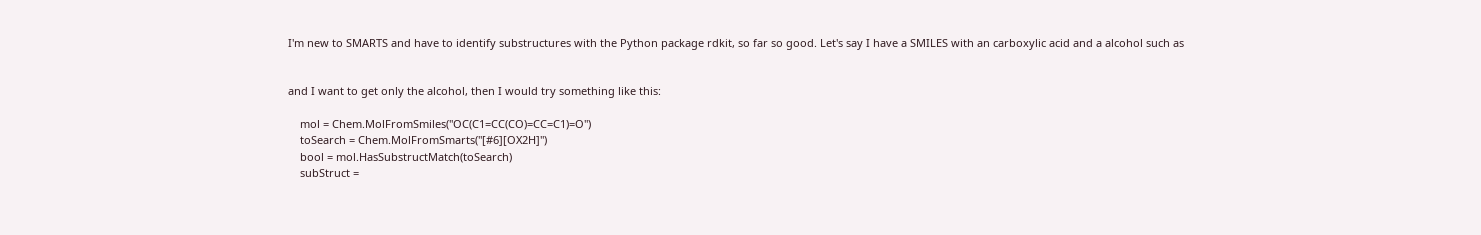I'm new to SMARTS and have to identify substructures with the Python package rdkit, so far so good. Let's say I have a SMILES with an carboxylic acid and a alcohol such as


and I want to get only the alcohol, then I would try something like this:

    mol = Chem.MolFromSmiles("OC(C1=CC(CO)=CC=C1)=O")
    toSearch = Chem.MolFromSmarts("[#6][OX2H]")
    bool = mol.HasSubstructMatch(toSearch)
    subStruct =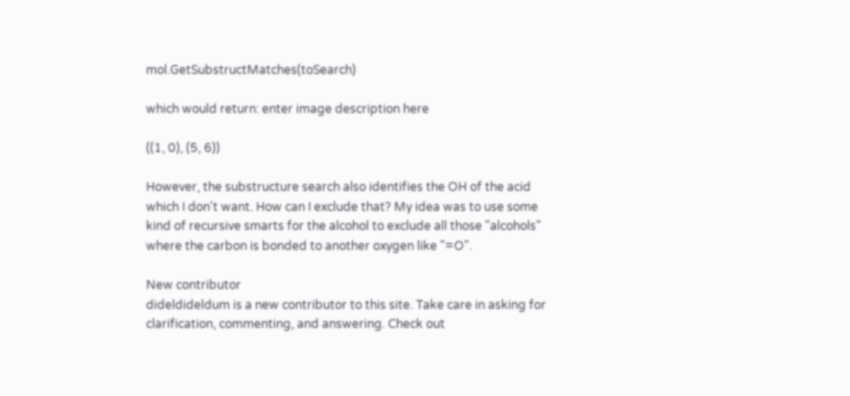mol.GetSubstructMatches(toSearch)

which would return: enter image description here

((1, 0), (5, 6))

However, the substructure search also identifies the OH of the acid which I don't want. How can I exclude that? My idea was to use some kind of recursive smarts for the alcohol to exclude all those "alcohols" where the carbon is bonded to another oxygen like "=O".

New contributor
dideldideldum is a new contributor to this site. Take care in asking for clarification, commenting, and answering. Check out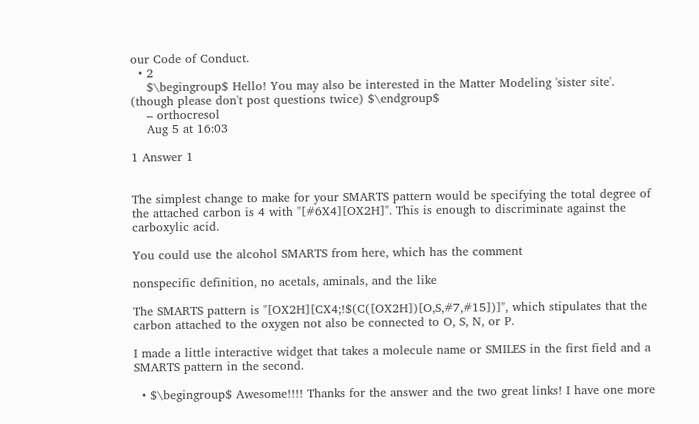our Code of Conduct.
  • 2
    $\begingroup$ Hello! You may also be interested in the Matter Modeling 'sister site'. (though please don't post questions twice) $\endgroup$
    – orthocresol
    Aug 5 at 16:03

1 Answer 1


The simplest change to make for your SMARTS pattern would be specifying the total degree of the attached carbon is 4 with "[#6X4][OX2H]". This is enough to discriminate against the carboxylic acid.

You could use the alcohol SMARTS from here, which has the comment

nonspecific definition, no acetals, aminals, and the like

The SMARTS pattern is "[OX2H][CX4;!$(C([OX2H])[O,S,#7,#15])]", which stipulates that the carbon attached to the oxygen not also be connected to O, S, N, or P.

I made a little interactive widget that takes a molecule name or SMILES in the first field and a SMARTS pattern in the second.

  • $\begingroup$ Awesome!!!! Thanks for the answer and the two great links! I have one more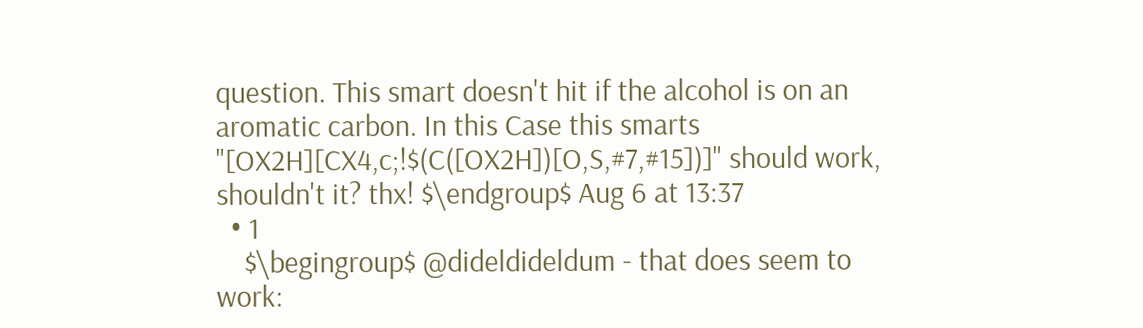question. This smart doesn't hit if the alcohol is on an aromatic carbon. In this Case this smarts "[OX2H][CX4,c;!$(C([OX2H])[O,S,#7,#15])]" should work, shouldn't it? thx! $\endgroup$ Aug 6 at 13:37
  • 1
    $\begingroup$ @dideldideldum - that does seem to work: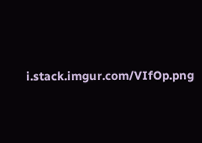i.stack.imgur.com/VIfOp.png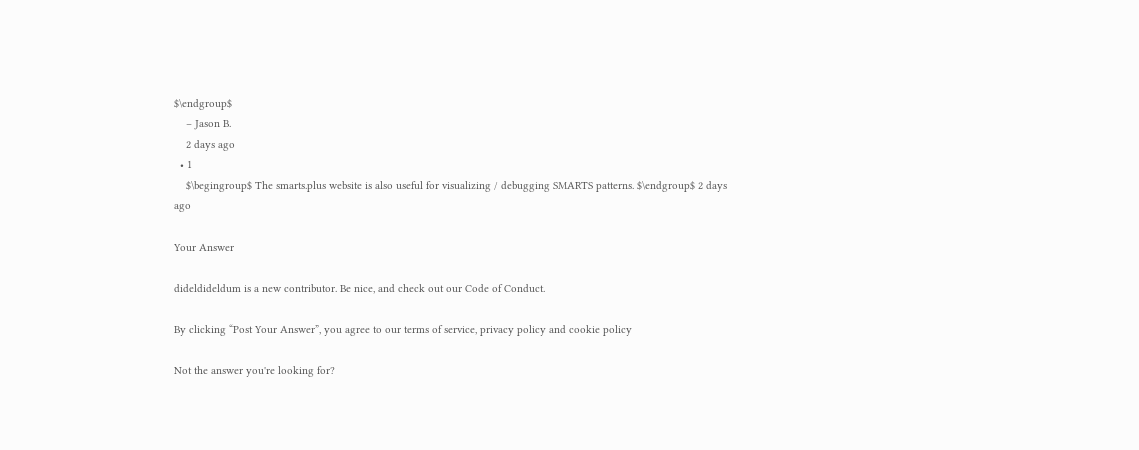$\endgroup$
    – Jason B.
    2 days ago
  • 1
    $\begingroup$ The smarts.plus website is also useful for visualizing / debugging SMARTS patterns. $\endgroup$ 2 days ago

Your Answer

dideldideldum is a new contributor. Be nice, and check out our Code of Conduct.

By clicking “Post Your Answer”, you agree to our terms of service, privacy policy and cookie policy

Not the answer you're looking for?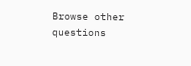Browse other questions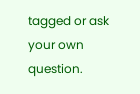tagged or ask your own question.